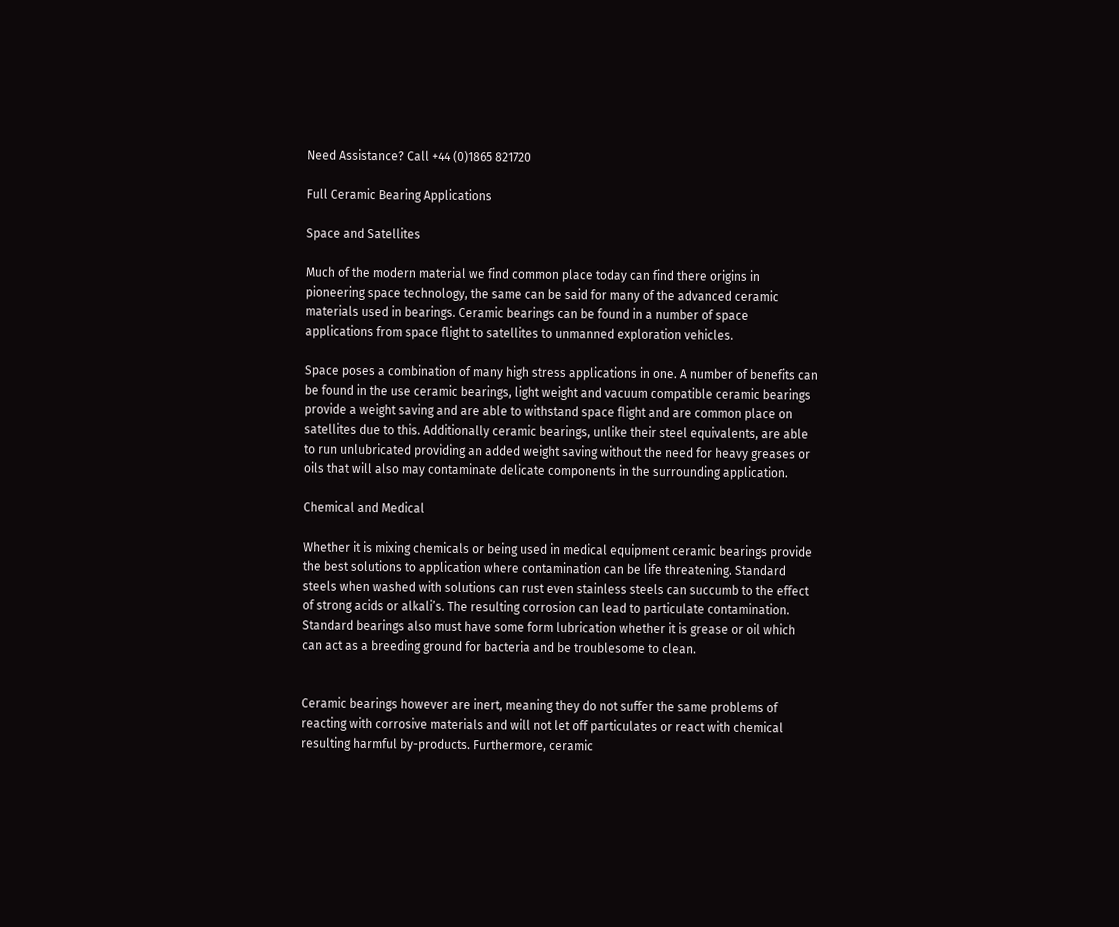Need Assistance? Call +44 (0)1865 821720

Full Ceramic Bearing Applications

Space and Satellites

Much of the modern material we find common place today can find there origins in pioneering space technology, the same can be said for many of the advanced ceramic materials used in bearings. Ceramic bearings can be found in a number of space applications from space flight to satellites to unmanned exploration vehicles.

Space poses a combination of many high stress applications in one. A number of benefits can be found in the use ceramic bearings, light weight and vacuum compatible ceramic bearings provide a weight saving and are able to withstand space flight and are common place on satellites due to this. Additionally ceramic bearings, unlike their steel equivalents, are able to run unlubricated providing an added weight saving without the need for heavy greases or oils that will also may contaminate delicate components in the surrounding application.

Chemical and Medical

Whether it is mixing chemicals or being used in medical equipment ceramic bearings provide the best solutions to application where contamination can be life threatening. Standard steels when washed with solutions can rust even stainless steels can succumb to the effect of strong acids or alkali’s. The resulting corrosion can lead to particulate contamination. Standard bearings also must have some form lubrication whether it is grease or oil which can act as a breeding ground for bacteria and be troublesome to clean.


Ceramic bearings however are inert, meaning they do not suffer the same problems of reacting with corrosive materials and will not let off particulates or react with chemical resulting harmful by-products. Furthermore, ceramic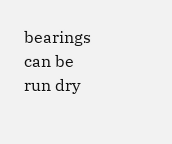bearings can be run dry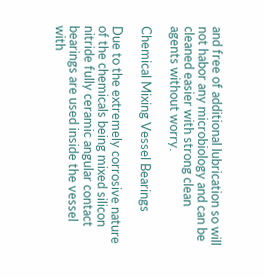and free of additional lubrication so will not habor any microbiology and can be cleaned easier with strong clean agents without worry.

Chemical Mixing Vessel Bearings

Due to the extremely corrosive nature of the chemicals being mixed silicon nitride fully ceramic angular contact bearings are used inside the vessel with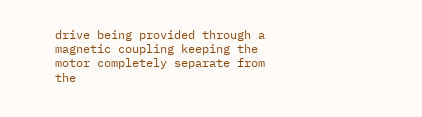drive being provided through a magnetic coupling keeping the motor completely separate from the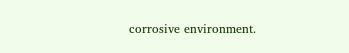corrosive environment.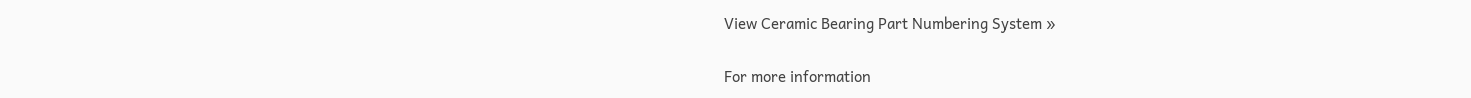View Ceramic Bearing Part Numbering System »

For more information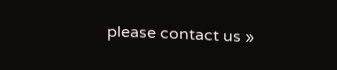please contact us »